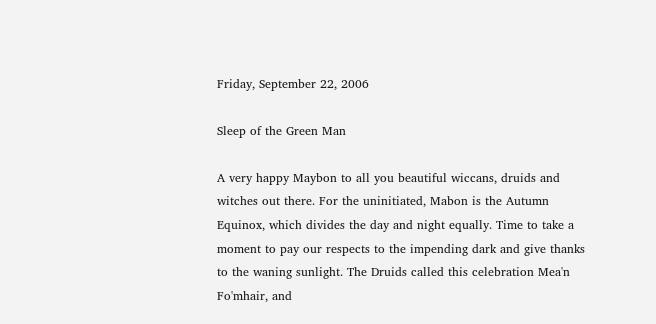Friday, September 22, 2006

Sleep of the Green Man

A very happy Maybon to all you beautiful wiccans, druids and witches out there. For the uninitiated, Mabon is the Autumn Equinox, which divides the day and night equally. Time to take a moment to pay our respects to the impending dark and give thanks to the waning sunlight. The Druids called this celebration Mea'n Fo'mhair, and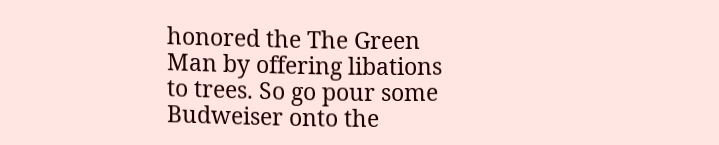honored the The Green Man by offering libations to trees. So go pour some Budweiser onto the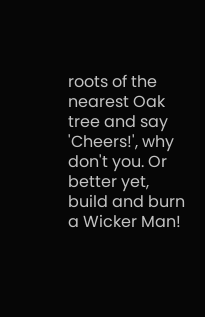roots of the nearest Oak tree and say 'Cheers!', why don't you. Or better yet, build and burn a Wicker Man!